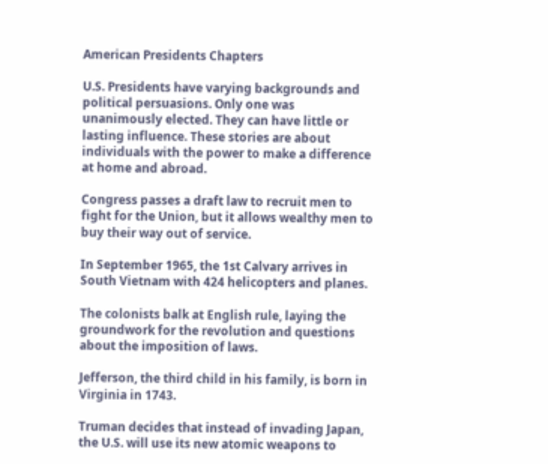American Presidents Chapters

U.S. Presidents have varying backgrounds and political persuasions. Only one was unanimously elected. They can have little or lasting influence. These stories are about individuals with the power to make a difference at home and abroad.

Congress passes a draft law to recruit men to fight for the Union, but it allows wealthy men to buy their way out of service.

In September 1965, the 1st Calvary arrives in South Vietnam with 424 helicopters and planes.

The colonists balk at English rule, laying the groundwork for the revolution and questions about the imposition of laws.

Jefferson, the third child in his family, is born in Virginia in 1743.

Truman decides that instead of invading Japan, the U.S. will use its new atomic weapons to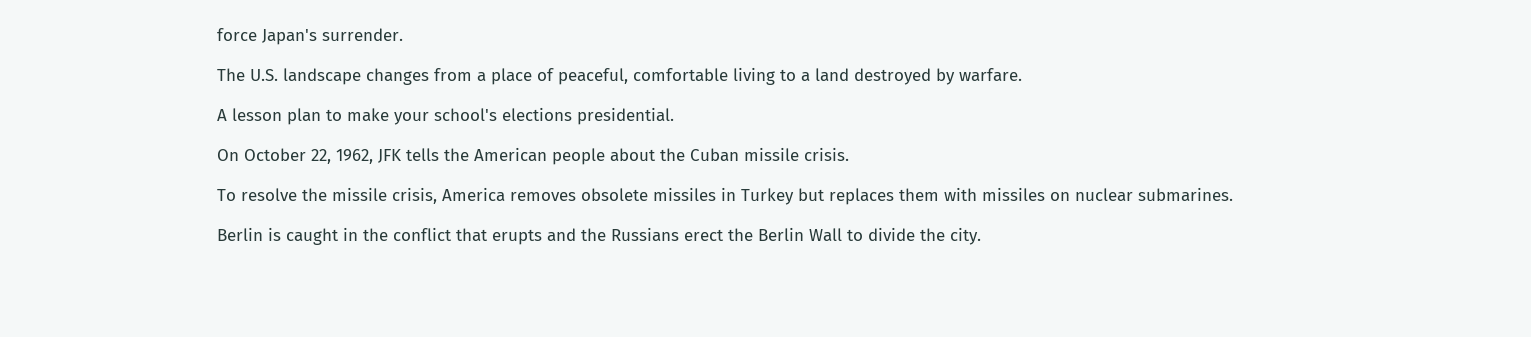force Japan's surrender.

The U.S. landscape changes from a place of peaceful, comfortable living to a land destroyed by warfare.

A lesson plan to make your school's elections presidential.

On October 22, 1962, JFK tells the American people about the Cuban missile crisis.

To resolve the missile crisis, America removes obsolete missiles in Turkey but replaces them with missiles on nuclear submarines.

Berlin is caught in the conflict that erupts and the Russians erect the Berlin Wall to divide the city.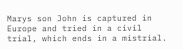Marys son John is captured in Europe and tried in a civil trial, which ends in a mistrial.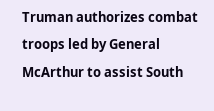Truman authorizes combat troops led by General McArthur to assist South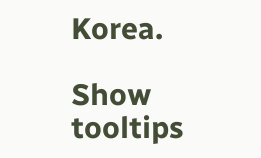Korea.

Show tooltips